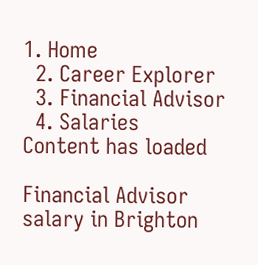1. Home
  2. Career Explorer
  3. Financial Advisor
  4. Salaries
Content has loaded

Financial Advisor salary in Brighton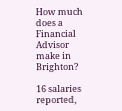How much does a Financial Advisor make in Brighton?

16 salaries reported,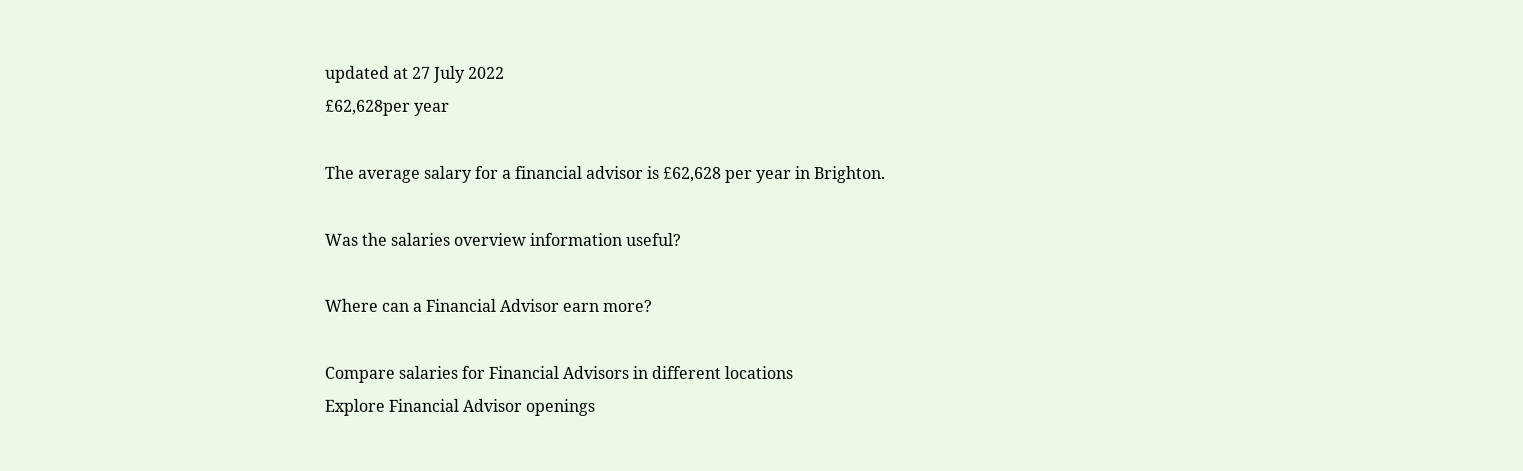updated at 27 July 2022
£62,628per year

The average salary for a financial advisor is £62,628 per year in Brighton.

Was the salaries overview information useful?

Where can a Financial Advisor earn more?

Compare salaries for Financial Advisors in different locations
Explore Financial Advisor openings